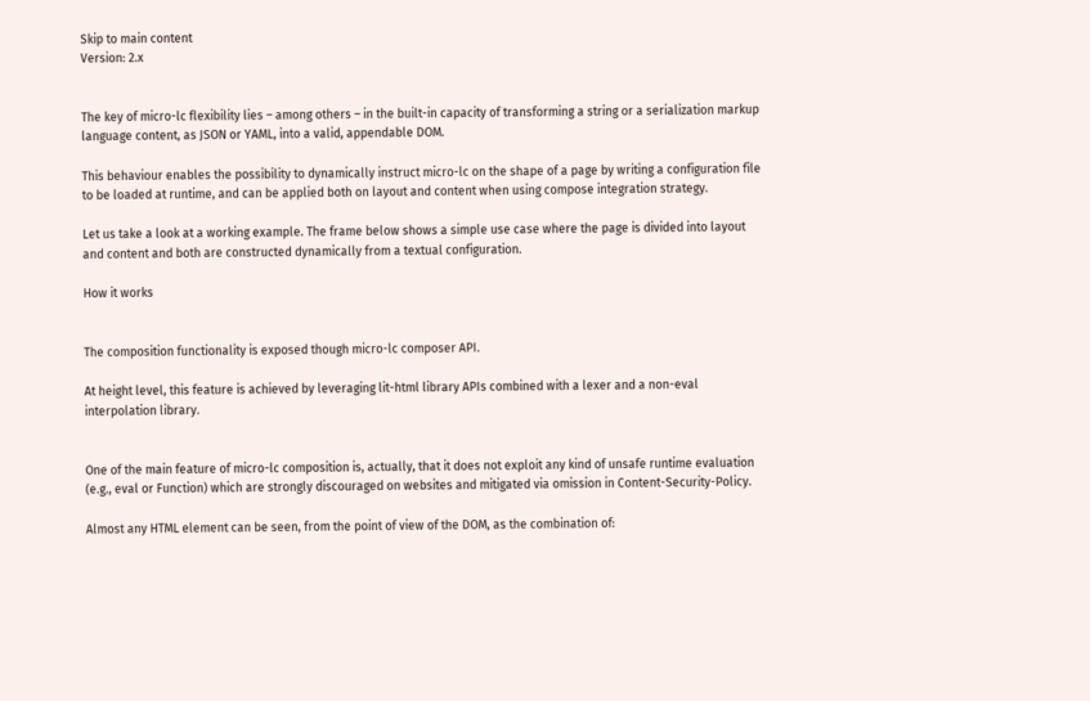Skip to main content
Version: 2.x


The key of micro-lc flexibility lies – among others – in the built-in capacity of transforming a string or a serialization markup language content, as JSON or YAML, into a valid, appendable DOM.

This behaviour enables the possibility to dynamically instruct micro-lc on the shape of a page by writing a configuration file to be loaded at runtime, and can be applied both on layout and content when using compose integration strategy.

Let us take a look at a working example. The frame below shows a simple use case where the page is divided into layout and content and both are constructed dynamically from a textual configuration.

How it works


The composition functionality is exposed though micro-lc composer API.

At height level, this feature is achieved by leveraging lit-html library APIs combined with a lexer and a non-eval interpolation library.


One of the main feature of micro-lc composition is, actually, that it does not exploit any kind of unsafe runtime evaluation (e.g., eval or Function) which are strongly discouraged on websites and mitigated via omission in Content-Security-Policy.

Almost any HTML element can be seen, from the point of view of the DOM, as the combination of: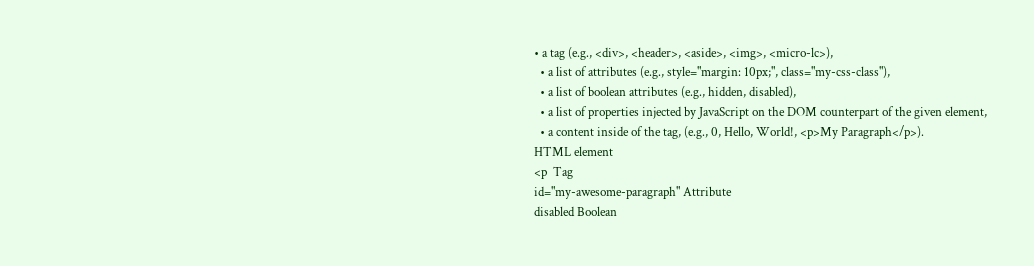• a tag (e.g., <div>, <header>, <aside>, <img>, <micro-lc>),
  • a list of attributes (e.g., style="margin: 10px;", class="my-css-class"),
  • a list of boolean attributes (e.g., hidden, disabled),
  • a list of properties injected by JavaScript on the DOM counterpart of the given element,
  • a content inside of the tag, (e.g., 0, Hello, World!, <p>My Paragraph</p>).
HTML element
<p  Tag
id="my-awesome-paragraph" Attribute
disabled Boolean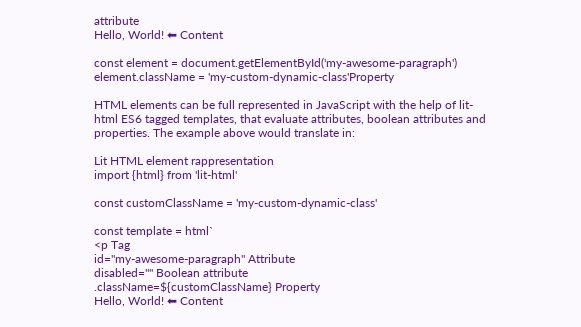attribute
Hello, World! ⬅ Content

const element = document.getElementById('my-awesome-paragraph')
element.className = 'my-custom-dynamic-class'Property

HTML elements can be full represented in JavaScript with the help of lit-html ES6 tagged templates, that evaluate attributes, boolean attributes and properties. The example above would translate in:

Lit HTML element rappresentation
import {html} from 'lit-html'

const customClassName = 'my-custom-dynamic-class'

const template = html`
<p Tag
id="my-awesome-paragraph" Attribute
disabled="" Boolean attribute
.className=${customClassName} Property
Hello, World! ⬅ Content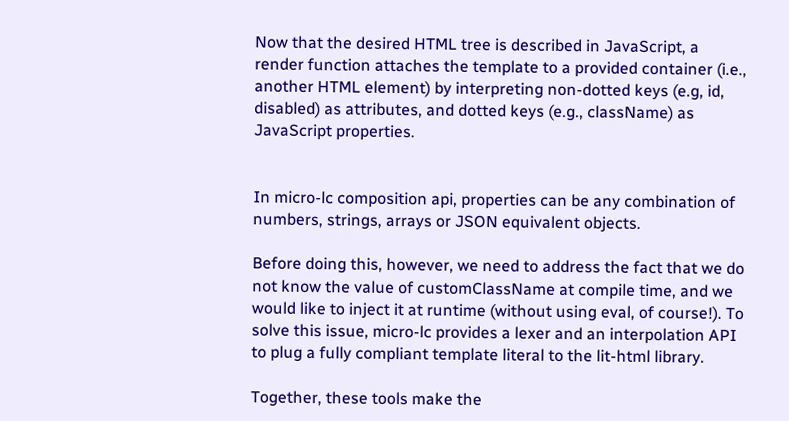Now that the desired HTML tree is described in JavaScript, a render function attaches the template to a provided container (i.e., another HTML element) by interpreting non-dotted keys (e.g, id, disabled) as attributes, and dotted keys (e.g., className) as JavaScript properties.


In micro-lc composition api, properties can be any combination of numbers, strings, arrays or JSON equivalent objects.

Before doing this, however, we need to address the fact that we do not know the value of customClassName at compile time, and we would like to inject it at runtime (without using eval, of course!). To solve this issue, micro-lc provides a lexer and an interpolation API to plug a fully compliant template literal to the lit-html library.

Together, these tools make the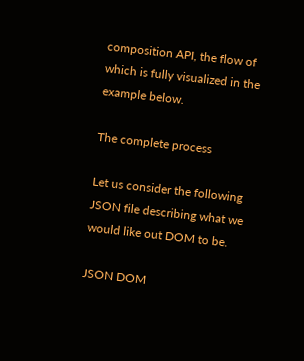composition API, the flow of which is fully visualized in the example below.

The complete process

Let us consider the following JSON file describing what we would like out DOM to be.

JSON DOM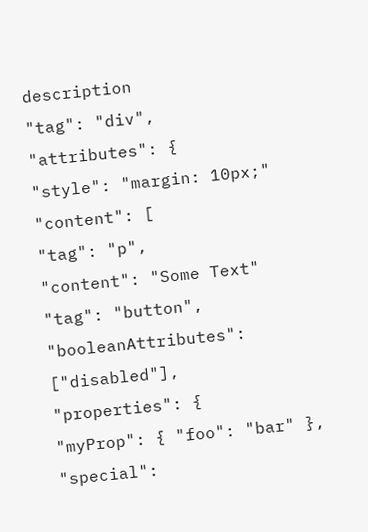description
"tag": "div",
"attributes": {
"style": "margin: 10px;"
"content": [
"tag": "p",
"content": "Some Text"
"tag": "button",
"booleanAttributes": ["disabled"],
"properties": {
"myProp": { "foo": "bar" },
"special":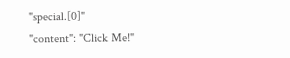"special.[0]"
"content": "Click Me!"